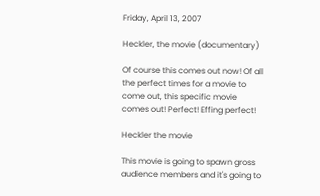Friday, April 13, 2007

Heckler, the movie (documentary)

Of course this comes out now! Of all the perfect times for a movie to come out, this specific movie comes out! Perfect! Effing perfect!

Heckler the movie

This movie is going to spawn gross audience members and it's going to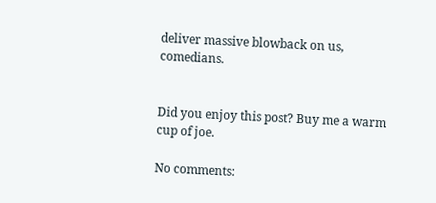deliver massive blowback on us, comedians.


Did you enjoy this post? Buy me a warm cup of joe.

No comments: